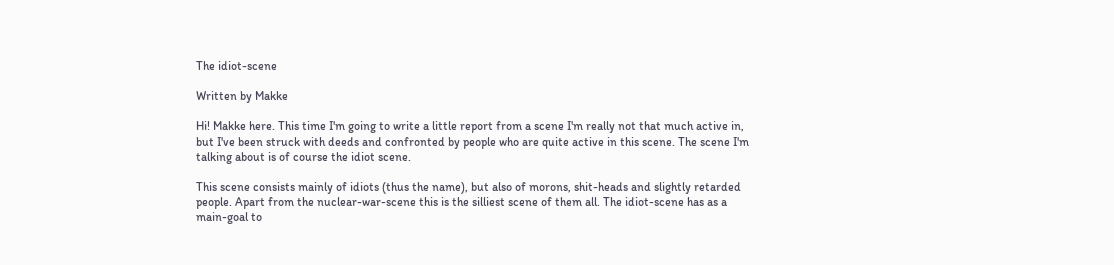The idiot-scene

Written by Makke

Hi! Makke here. This time I'm going to write a little report from a scene I'm really not that much active in, but I've been struck with deeds and confronted by people who are quite active in this scene. The scene I'm talking about is of course the idiot scene.

This scene consists mainly of idiots (thus the name), but also of morons, shit-heads and slightly retarded people. Apart from the nuclear-war-scene this is the silliest scene of them all. The idiot-scene has as a main-goal to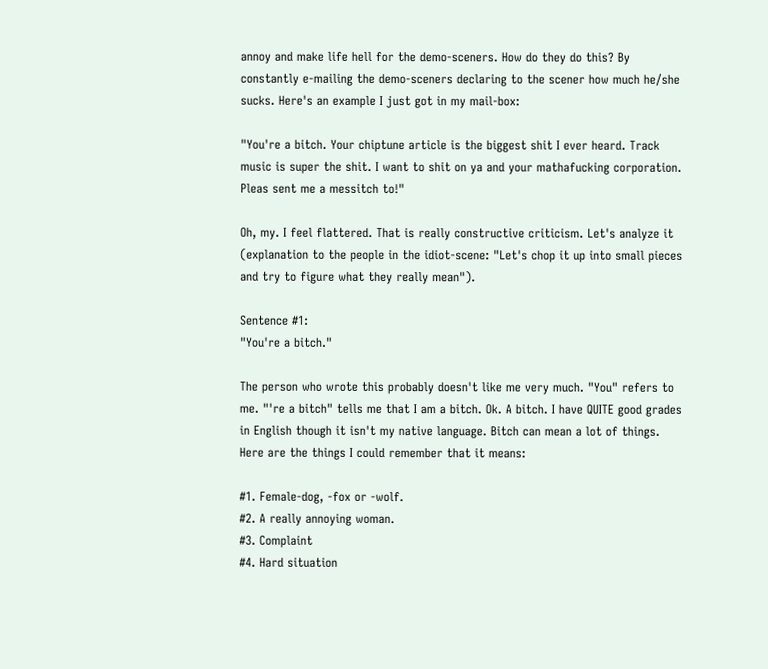annoy and make life hell for the demo-sceners. How do they do this? By constantly e-mailing the demo-sceners declaring to the scener how much he/she sucks. Here's an example I just got in my mail-box:

"You're a bitch. Your chiptune article is the biggest shit I ever heard. Track music is super the shit. I want to shit on ya and your mathafucking corporation. Pleas sent me a messitch to!"

Oh, my. I feel flattered. That is really constructive criticism. Let's analyze it (explanation to the people in the idiot-scene: "Let's chop it up into small pieces and try to figure what they really mean").

Sentence #1:
"You're a bitch."

The person who wrote this probably doesn't like me very much. "You" refers to me. "'re a bitch" tells me that I am a bitch. Ok. A bitch. I have QUITE good grades in English though it isn't my native language. Bitch can mean a lot of things. Here are the things I could remember that it means:

#1. Female-dog, -fox or -wolf.
#2. A really annoying woman.
#3. Complaint
#4. Hard situation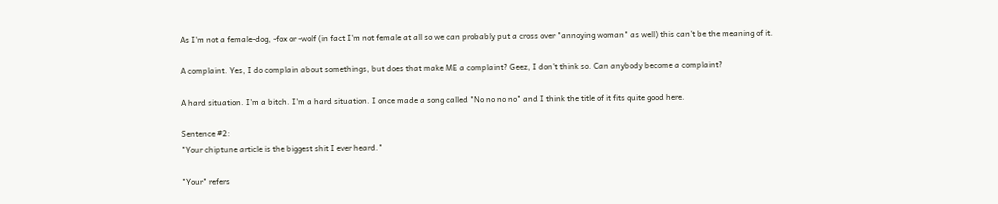As I'm not a female-dog, -fox or -wolf (in fact I'm not female at all so we can probably put a cross over "annoying woman" as well) this can't be the meaning of it.

A complaint. Yes, I do complain about somethings, but does that make ME a complaint? Geez, I don't think so. Can anybody become a complaint?

A hard situation. I'm a bitch. I'm a hard situation. I once made a song called "No no no no" and I think the title of it fits quite good here.

Sentence #2:
"Your chiptune article is the biggest shit I ever heard."

"Your" refers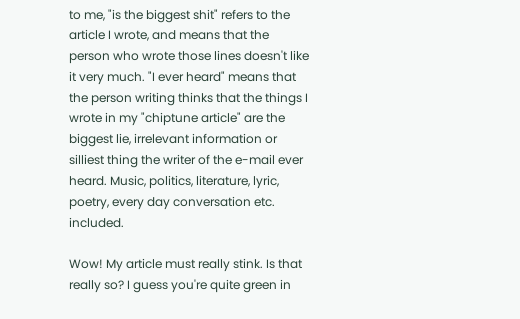to me, "is the biggest shit" refers to the article I wrote, and means that the person who wrote those lines doesn't like it very much. "I ever heard" means that the person writing thinks that the things I wrote in my "chiptune article" are the biggest lie, irrelevant information or silliest thing the writer of the e-mail ever heard. Music, politics, literature, lyric, poetry, every day conversation etc. included.

Wow! My article must really stink. Is that really so? I guess you're quite green in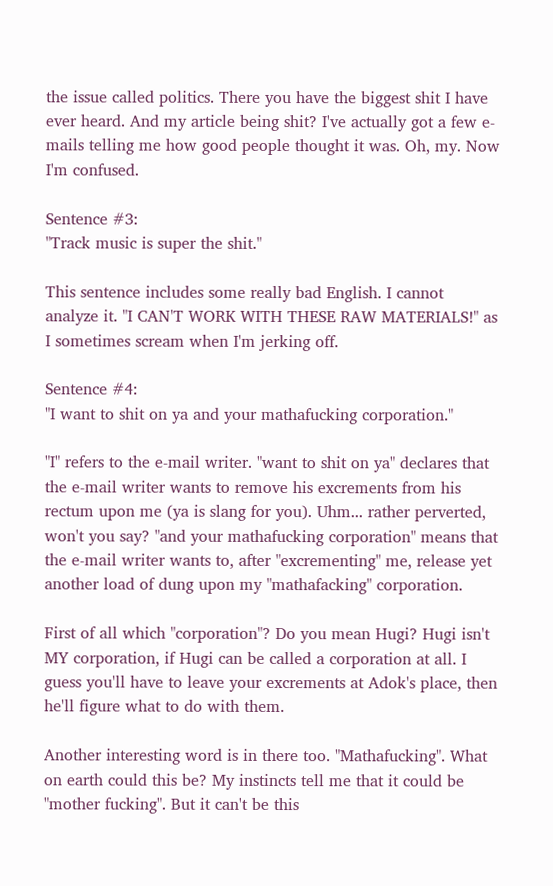the issue called politics. There you have the biggest shit I have ever heard. And my article being shit? I've actually got a few e-mails telling me how good people thought it was. Oh, my. Now I'm confused.

Sentence #3:
"Track music is super the shit."

This sentence includes some really bad English. I cannot analyze it. "I CAN'T WORK WITH THESE RAW MATERIALS!" as I sometimes scream when I'm jerking off.

Sentence #4:
"I want to shit on ya and your mathafucking corporation."

"I" refers to the e-mail writer. "want to shit on ya" declares that the e-mail writer wants to remove his excrements from his rectum upon me (ya is slang for you). Uhm... rather perverted, won't you say? "and your mathafucking corporation" means that the e-mail writer wants to, after "excrementing" me, release yet another load of dung upon my "mathafacking" corporation.

First of all which "corporation"? Do you mean Hugi? Hugi isn't MY corporation, if Hugi can be called a corporation at all. I guess you'll have to leave your excrements at Adok's place, then he'll figure what to do with them.

Another interesting word is in there too. "Mathafucking". What on earth could this be? My instincts tell me that it could be "mother fucking". But it can't be this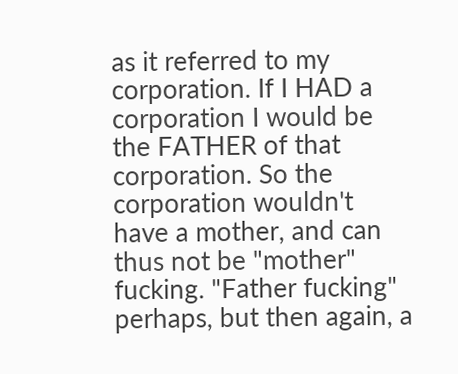as it referred to my corporation. If I HAD a corporation I would be the FATHER of that corporation. So the corporation wouldn't have a mother, and can thus not be "mother" fucking. "Father fucking" perhaps, but then again, a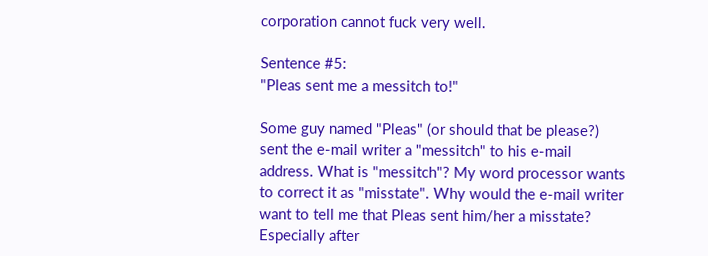corporation cannot fuck very well.

Sentence #5:
"Pleas sent me a messitch to!"

Some guy named "Pleas" (or should that be please?) sent the e-mail writer a "messitch" to his e-mail address. What is "messitch"? My word processor wants to correct it as "misstate". Why would the e-mail writer want to tell me that Pleas sent him/her a misstate? Especially after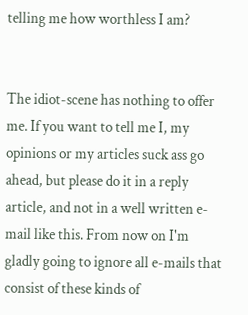telling me how worthless I am?


The idiot-scene has nothing to offer me. If you want to tell me I, my opinions or my articles suck ass go ahead, but please do it in a reply article, and not in a well written e-mail like this. From now on I'm gladly going to ignore all e-mails that consist of these kinds of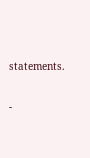statements.

-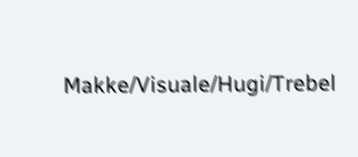Makke/Visuale/Hugi/Trebel